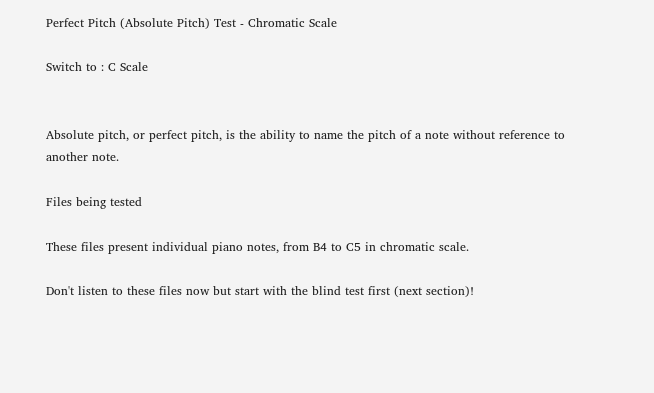Perfect Pitch (Absolute Pitch) Test - Chromatic Scale

Switch to : C Scale


Absolute pitch, or perfect pitch, is the ability to name the pitch of a note without reference to another note.

Files being tested

These files present individual piano notes, from B4 to C5 in chromatic scale.

Don't listen to these files now but start with the blind test first (next section)!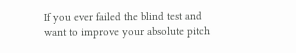If you ever failed the blind test and want to improve your absolute pitch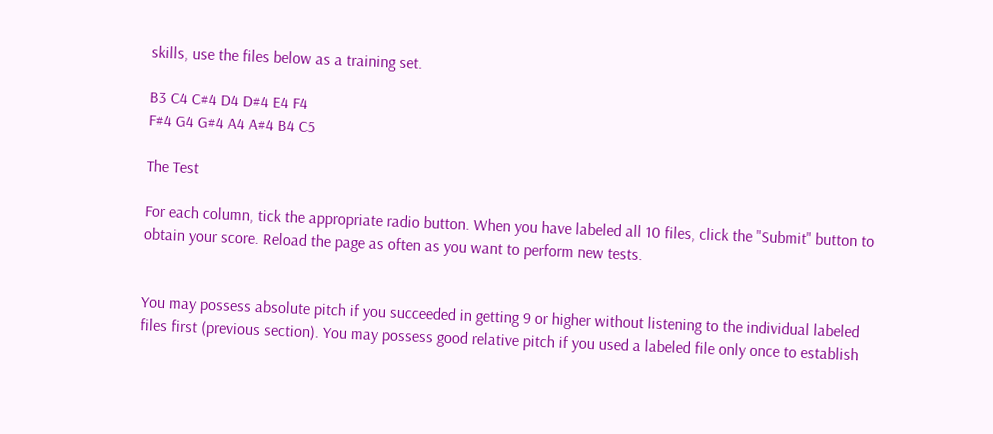skills, use the files below as a training set.

B3 C4 C#4 D4 D#4 E4 F4
F#4 G4 G#4 A4 A#4 B4 C5

The Test

For each column, tick the appropriate radio button. When you have labeled all 10 files, click the "Submit" button to obtain your score. Reload the page as often as you want to perform new tests.


You may possess absolute pitch if you succeeded in getting 9 or higher without listening to the individual labeled files first (previous section). You may possess good relative pitch if you used a labeled file only once to establish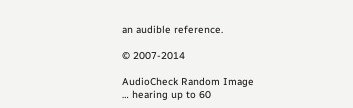an audible reference.

© 2007-2014

AudioCheck Random Image
… hearing up to 60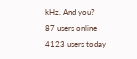kHz. And you?
87 users online
4123 users today